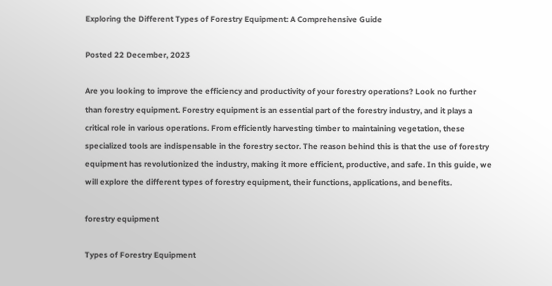Exploring the Different Types of Forestry Equipment: A Comprehensive Guide

Posted 22 December, 2023

Are you looking to improve the efficiency and productivity of your forestry operations? Look no further than forestry equipment. Forestry equipment is an essential part of the forestry industry, and it plays a critical role in various operations. From efficiently harvesting timber to maintaining vegetation, these specialized tools are indispensable in the forestry sector. The reason behind this is that the use of forestry equipment has revolutionized the industry, making it more efficient, productive, and safe. In this guide, we will explore the different types of forestry equipment, their functions, applications, and benefits.

forestry equipment

Types of Forestry Equipment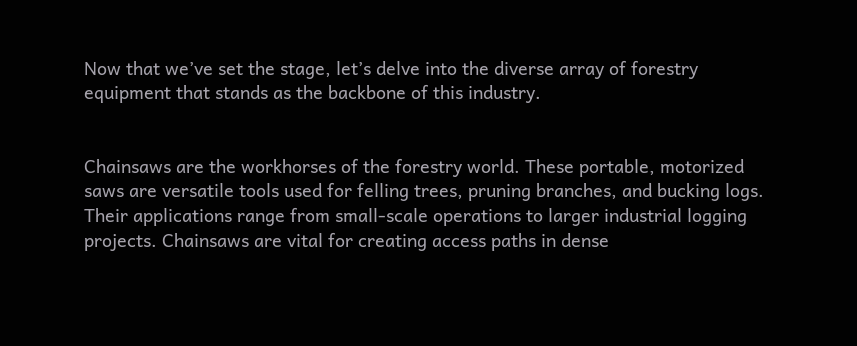Now that we’ve set the stage, let’s delve into the diverse array of forestry equipment that stands as the backbone of this industry.


Chainsaws are the workhorses of the forestry world. These portable, motorized saws are versatile tools used for felling trees, pruning branches, and bucking logs. Their applications range from small-scale operations to larger industrial logging projects. Chainsaws are vital for creating access paths in dense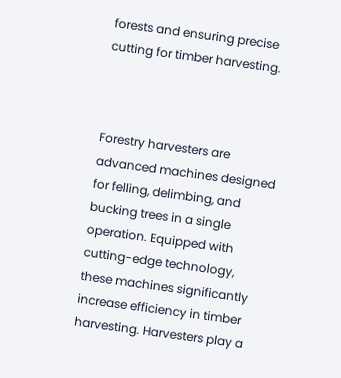forests and ensuring precise cutting for timber harvesting.



Forestry harvesters are advanced machines designed for felling, delimbing, and bucking trees in a single operation. Equipped with cutting-edge technology, these machines significantly increase efficiency in timber harvesting. Harvesters play a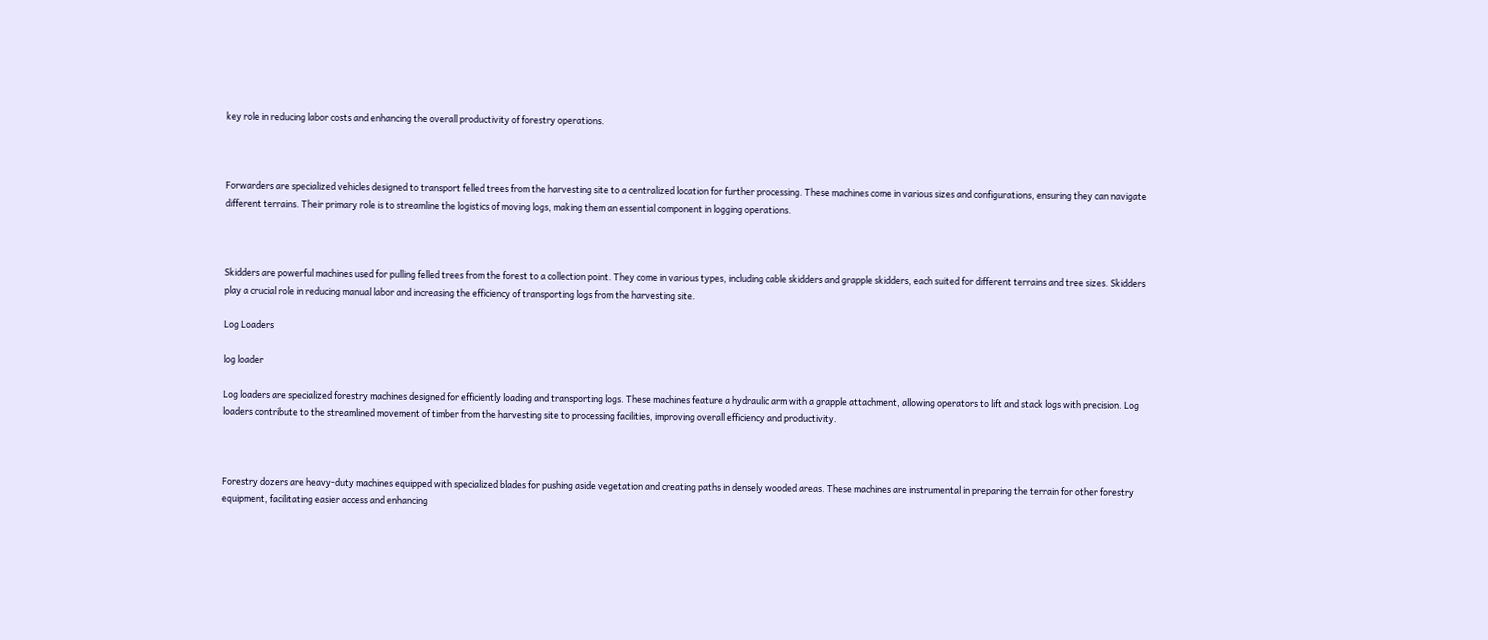key role in reducing labor costs and enhancing the overall productivity of forestry operations.



Forwarders are specialized vehicles designed to transport felled trees from the harvesting site to a centralized location for further processing. These machines come in various sizes and configurations, ensuring they can navigate different terrains. Their primary role is to streamline the logistics of moving logs, making them an essential component in logging operations.



Skidders are powerful machines used for pulling felled trees from the forest to a collection point. They come in various types, including cable skidders and grapple skidders, each suited for different terrains and tree sizes. Skidders play a crucial role in reducing manual labor and increasing the efficiency of transporting logs from the harvesting site.

Log Loaders

log loader

Log loaders are specialized forestry machines designed for efficiently loading and transporting logs. These machines feature a hydraulic arm with a grapple attachment, allowing operators to lift and stack logs with precision. Log loaders contribute to the streamlined movement of timber from the harvesting site to processing facilities, improving overall efficiency and productivity.



Forestry dozers are heavy-duty machines equipped with specialized blades for pushing aside vegetation and creating paths in densely wooded areas. These machines are instrumental in preparing the terrain for other forestry equipment, facilitating easier access and enhancing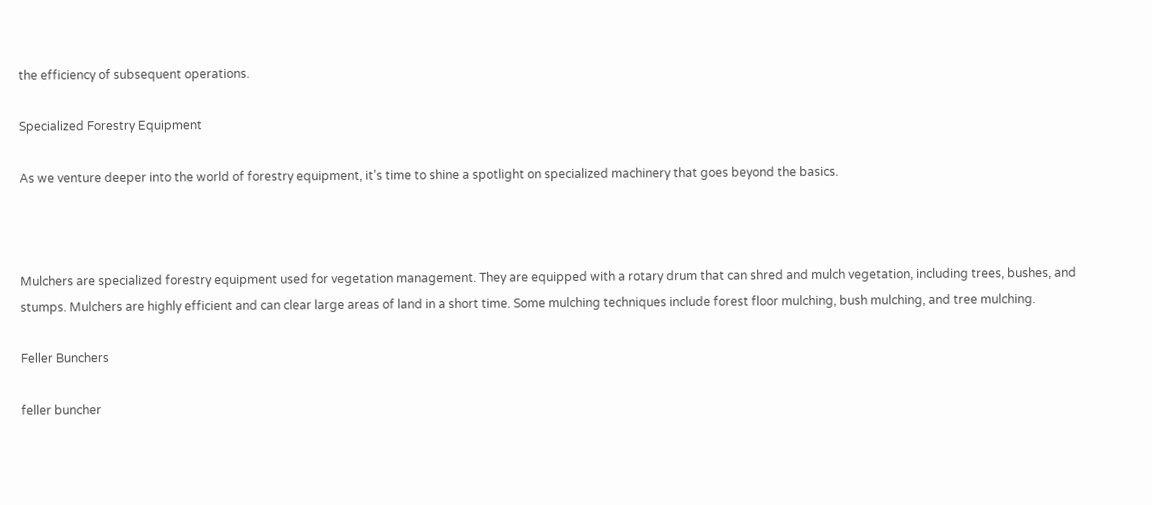the efficiency of subsequent operations.

Specialized Forestry Equipment

As we venture deeper into the world of forestry equipment, it’s time to shine a spotlight on specialized machinery that goes beyond the basics.



Mulchers are specialized forestry equipment used for vegetation management. They are equipped with a rotary drum that can shred and mulch vegetation, including trees, bushes, and stumps. Mulchers are highly efficient and can clear large areas of land in a short time. Some mulching techniques include forest floor mulching, bush mulching, and tree mulching.

Feller Bunchers

feller buncher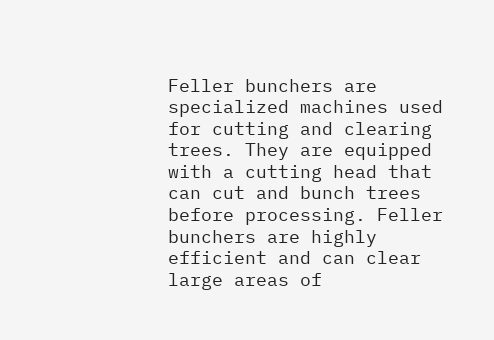Feller bunchers are specialized machines used for cutting and clearing trees. They are equipped with a cutting head that can cut and bunch trees before processing. Feller bunchers are highly efficient and can clear large areas of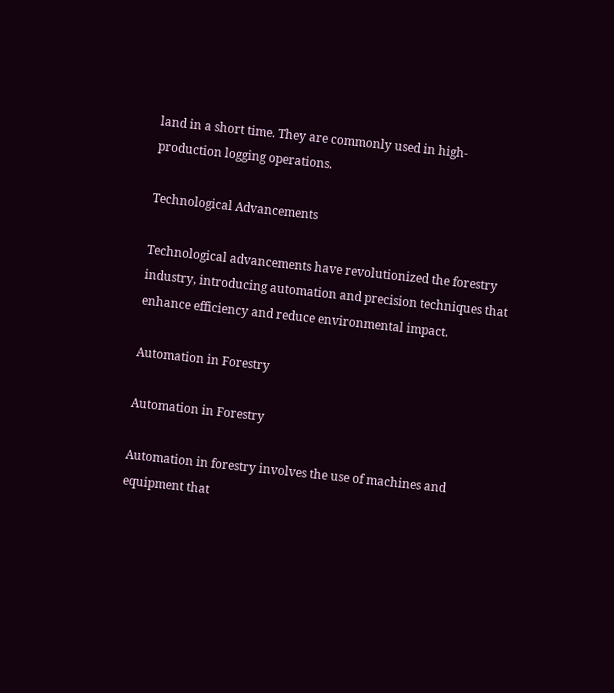land in a short time. They are commonly used in high-production logging operations.

Technological Advancements

Technological advancements have revolutionized the forestry industry, introducing automation and precision techniques that enhance efficiency and reduce environmental impact.

Automation in Forestry

Automation in Forestry

Automation in forestry involves the use of machines and equipment that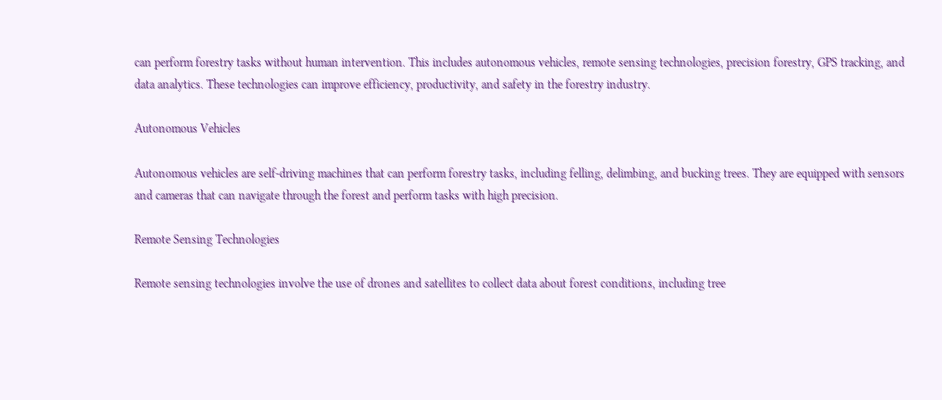can perform forestry tasks without human intervention. This includes autonomous vehicles, remote sensing technologies, precision forestry, GPS tracking, and data analytics. These technologies can improve efficiency, productivity, and safety in the forestry industry.

Autonomous Vehicles

Autonomous vehicles are self-driving machines that can perform forestry tasks, including felling, delimbing, and bucking trees. They are equipped with sensors and cameras that can navigate through the forest and perform tasks with high precision.

Remote Sensing Technologies

Remote sensing technologies involve the use of drones and satellites to collect data about forest conditions, including tree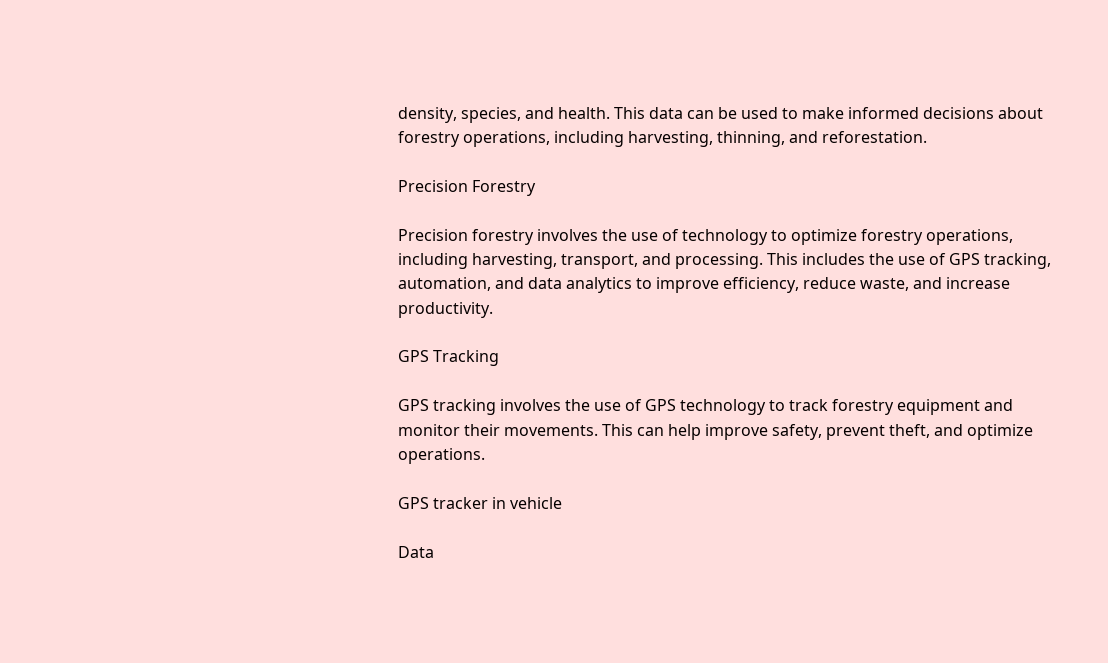density, species, and health. This data can be used to make informed decisions about forestry operations, including harvesting, thinning, and reforestation.

Precision Forestry

Precision forestry involves the use of technology to optimize forestry operations, including harvesting, transport, and processing. This includes the use of GPS tracking, automation, and data analytics to improve efficiency, reduce waste, and increase productivity.

GPS Tracking

GPS tracking involves the use of GPS technology to track forestry equipment and monitor their movements. This can help improve safety, prevent theft, and optimize operations.

GPS tracker in vehicle

Data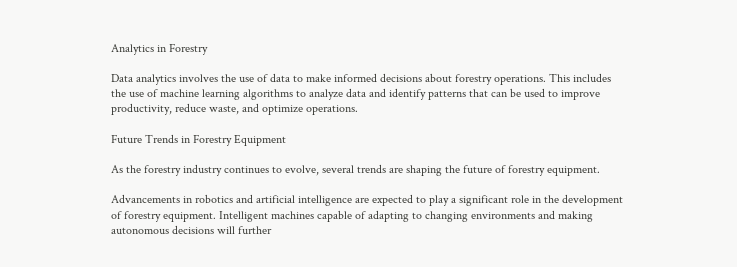Analytics in Forestry

Data analytics involves the use of data to make informed decisions about forestry operations. This includes the use of machine learning algorithms to analyze data and identify patterns that can be used to improve productivity, reduce waste, and optimize operations.

Future Trends in Forestry Equipment

As the forestry industry continues to evolve, several trends are shaping the future of forestry equipment.

Advancements in robotics and artificial intelligence are expected to play a significant role in the development of forestry equipment. Intelligent machines capable of adapting to changing environments and making autonomous decisions will further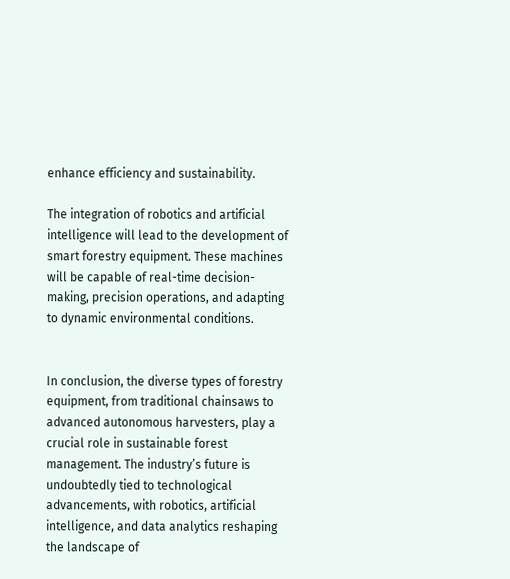enhance efficiency and sustainability.

The integration of robotics and artificial intelligence will lead to the development of smart forestry equipment. These machines will be capable of real-time decision-making, precision operations, and adapting to dynamic environmental conditions.


In conclusion, the diverse types of forestry equipment, from traditional chainsaws to advanced autonomous harvesters, play a crucial role in sustainable forest management. The industry’s future is undoubtedly tied to technological advancements, with robotics, artificial intelligence, and data analytics reshaping the landscape of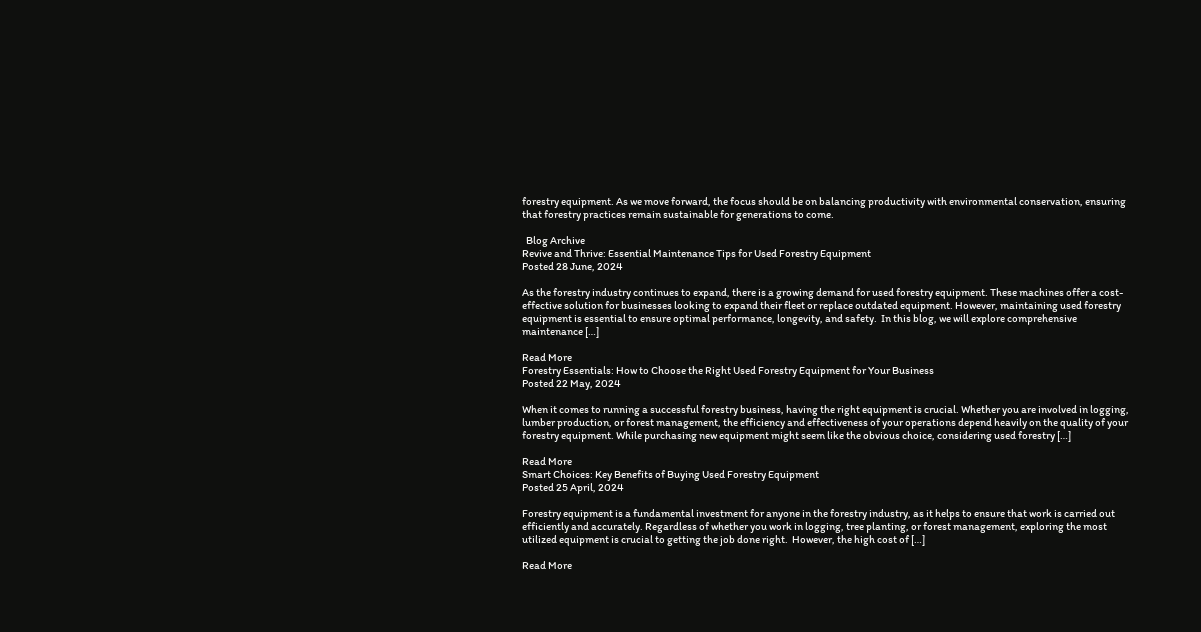forestry equipment. As we move forward, the focus should be on balancing productivity with environmental conservation, ensuring that forestry practices remain sustainable for generations to come.

  Blog Archive
Revive and Thrive: Essential Maintenance Tips for Used Forestry Equipment
Posted 28 June, 2024

As the forestry industry continues to expand, there is a growing demand for used forestry equipment. These machines offer a cost-effective solution for businesses looking to expand their fleet or replace outdated equipment. However, maintaining used forestry equipment is essential to ensure optimal performance, longevity, and safety.  In this blog, we will explore comprehensive maintenance […]

Read More
Forestry Essentials: How to Choose the Right Used Forestry Equipment for Your Business
Posted 22 May, 2024

When it comes to running a successful forestry business, having the right equipment is crucial. Whether you are involved in logging, lumber production, or forest management, the efficiency and effectiveness of your operations depend heavily on the quality of your forestry equipment. While purchasing new equipment might seem like the obvious choice, considering used forestry […]

Read More
Smart Choices: Key Benefits of Buying Used Forestry Equipment
Posted 25 April, 2024

Forestry equipment is a fundamental investment for anyone in the forestry industry, as it helps to ensure that work is carried out efficiently and accurately. Regardless of whether you work in logging, tree planting, or forest management, exploring the most utilized equipment is crucial to getting the job done right.  However, the high cost of […]

Read More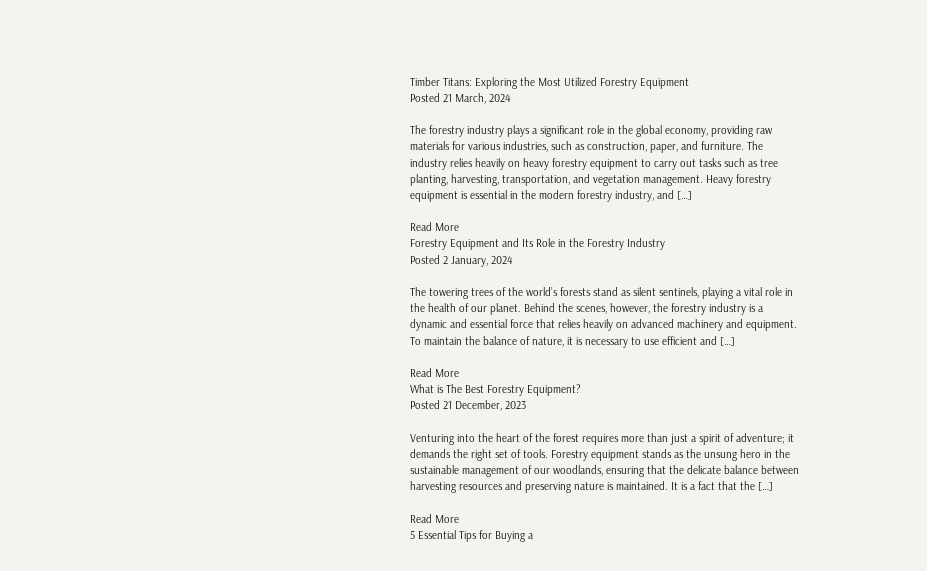Timber Titans: Exploring the Most Utilized Forestry Equipment
Posted 21 March, 2024

The forestry industry plays a significant role in the global economy, providing raw materials for various industries, such as construction, paper, and furniture. The industry relies heavily on heavy forestry equipment to carry out tasks such as tree planting, harvesting, transportation, and vegetation management. Heavy forestry equipment is essential in the modern forestry industry, and […]

Read More
Forestry Equipment and Its Role in the Forestry Industry
Posted 2 January, 2024

The towering trees of the world’s forests stand as silent sentinels, playing a vital role in the health of our planet. Behind the scenes, however, the forestry industry is a dynamic and essential force that relies heavily on advanced machinery and equipment. To maintain the balance of nature, it is necessary to use efficient and […]

Read More
What is The Best Forestry Equipment?
Posted 21 December, 2023

Venturing into the heart of the forest requires more than just a spirit of adventure; it demands the right set of tools. Forestry equipment stands as the unsung hero in the sustainable management of our woodlands, ensuring that the delicate balance between harvesting resources and preserving nature is maintained. It is a fact that the […]

Read More
5 Essential Tips for Buying a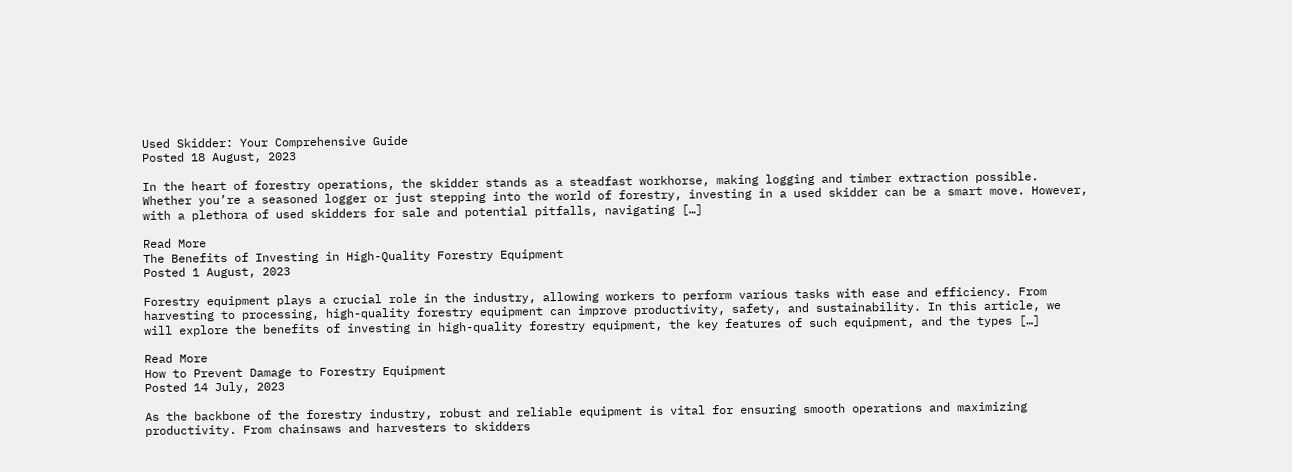Used Skidder: Your Comprehensive Guide
Posted 18 August, 2023

In the heart of forestry operations, the skidder stands as a steadfast workhorse, making logging and timber extraction possible. Whether you’re a seasoned logger or just stepping into the world of forestry, investing in a used skidder can be a smart move. However, with a plethora of used skidders for sale and potential pitfalls, navigating […]

Read More
The Benefits of Investing in High-Quality Forestry Equipment
Posted 1 August, 2023

Forestry equipment plays a crucial role in the industry, allowing workers to perform various tasks with ease and efficiency. From harvesting to processing, high-quality forestry equipment can improve productivity, safety, and sustainability. In this article, we will explore the benefits of investing in high-quality forestry equipment, the key features of such equipment, and the types […]

Read More
How to Prevent Damage to Forestry Equipment
Posted 14 July, 2023

As the backbone of the forestry industry, robust and reliable equipment is vital for ensuring smooth operations and maximizing productivity. From chainsaws and harvesters to skidders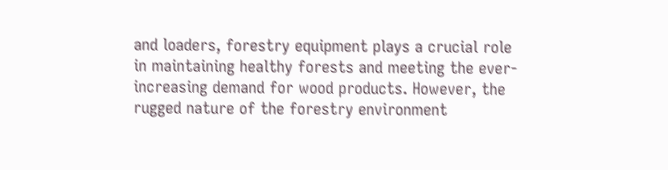and loaders, forestry equipment plays a crucial role in maintaining healthy forests and meeting the ever-increasing demand for wood products. However, the rugged nature of the forestry environment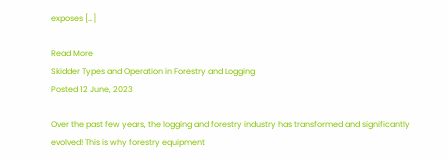exposes […]

Read More
Skidder Types and Operation in Forestry and Logging
Posted 12 June, 2023

Over the past few years, the logging and forestry industry has transformed and significantly evolved! This is why forestry equipment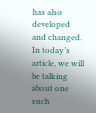has also developed and changed. In today’s article, we will be talking about one such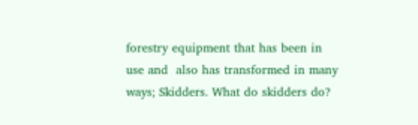forestry equipment that has been in use and  also has transformed in many ways; Skidders. What do skidders do?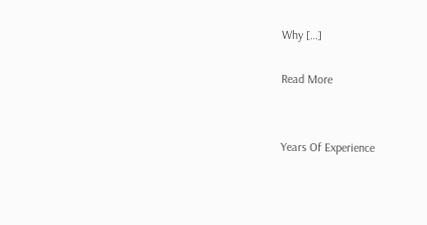Why […]

Read More


Years Of Experience